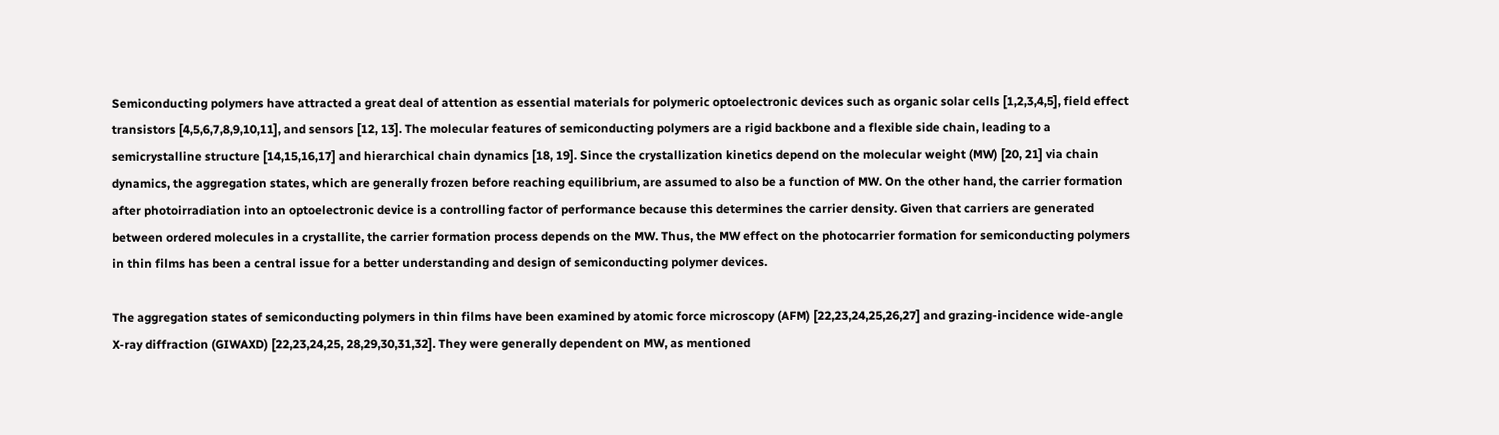Semiconducting polymers have attracted a great deal of attention as essential materials for polymeric optoelectronic devices such as organic solar cells [1,2,3,4,5], field effect transistors [4,5,6,7,8,9,10,11], and sensors [12, 13]. The molecular features of semiconducting polymers are a rigid backbone and a flexible side chain, leading to a semicrystalline structure [14,15,16,17] and hierarchical chain dynamics [18, 19]. Since the crystallization kinetics depend on the molecular weight (MW) [20, 21] via chain dynamics, the aggregation states, which are generally frozen before reaching equilibrium, are assumed to also be a function of MW. On the other hand, the carrier formation after photoirradiation into an optoelectronic device is a controlling factor of performance because this determines the carrier density. Given that carriers are generated between ordered molecules in a crystallite, the carrier formation process depends on the MW. Thus, the MW effect on the photocarrier formation for semiconducting polymers in thin films has been a central issue for a better understanding and design of semiconducting polymer devices.

The aggregation states of semiconducting polymers in thin films have been examined by atomic force microscopy (AFM) [22,23,24,25,26,27] and grazing-incidence wide-angle X-ray diffraction (GIWAXD) [22,23,24,25, 28,29,30,31,32]. They were generally dependent on MW, as mentioned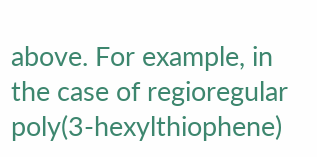above. For example, in the case of regioregular poly(3-hexylthiophene)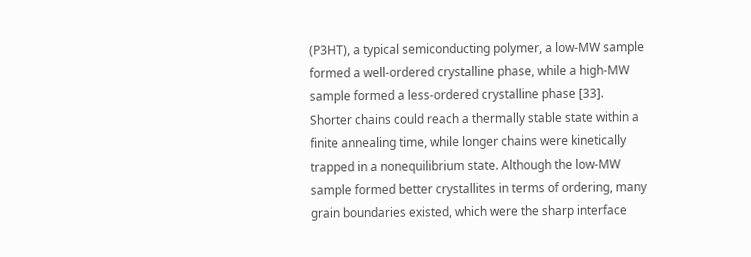(P3HT), a typical semiconducting polymer, a low-MW sample formed a well-ordered crystalline phase, while a high-MW sample formed a less-ordered crystalline phase [33]. Shorter chains could reach a thermally stable state within a finite annealing time, while longer chains were kinetically trapped in a nonequilibrium state. Although the low-MW sample formed better crystallites in terms of ordering, many grain boundaries existed, which were the sharp interface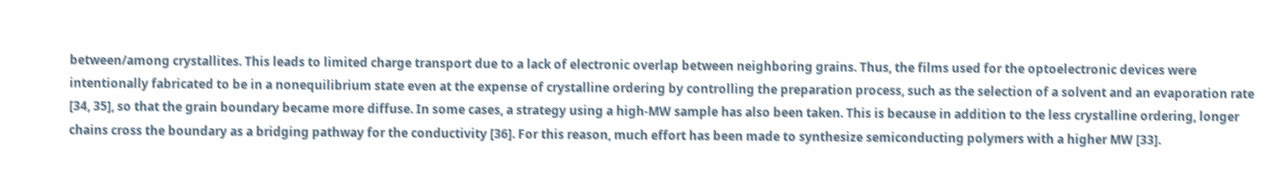between/among crystallites. This leads to limited charge transport due to a lack of electronic overlap between neighboring grains. Thus, the films used for the optoelectronic devices were intentionally fabricated to be in a nonequilibrium state even at the expense of crystalline ordering by controlling the preparation process, such as the selection of a solvent and an evaporation rate [34, 35], so that the grain boundary became more diffuse. In some cases, a strategy using a high-MW sample has also been taken. This is because in addition to the less crystalline ordering, longer chains cross the boundary as a bridging pathway for the conductivity [36]. For this reason, much effort has been made to synthesize semiconducting polymers with a higher MW [33].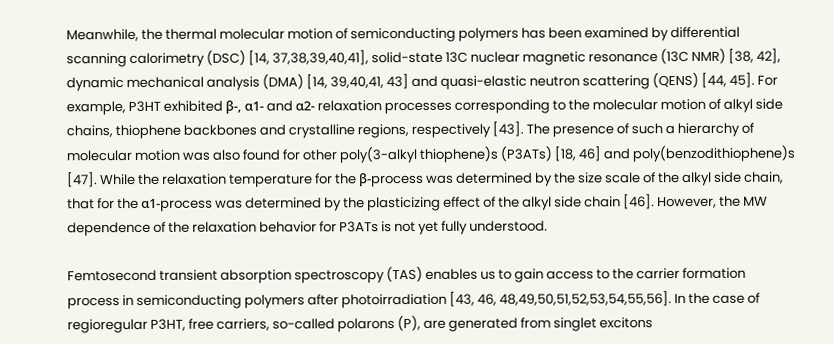Meanwhile, the thermal molecular motion of semiconducting polymers has been examined by differential scanning calorimetry (DSC) [14, 37,38,39,40,41], solid-state 13C nuclear magnetic resonance (13C NMR) [38, 42], dynamic mechanical analysis (DMA) [14, 39,40,41, 43] and quasi-elastic neutron scattering (QENS) [44, 45]. For example, P3HT exhibited β-, α1- and α2- relaxation processes corresponding to the molecular motion of alkyl side chains, thiophene backbones and crystalline regions, respectively [43]. The presence of such a hierarchy of molecular motion was also found for other poly(3-alkyl thiophene)s (P3ATs) [18, 46] and poly(benzodithiophene)s [47]. While the relaxation temperature for the β-process was determined by the size scale of the alkyl side chain, that for the α1-process was determined by the plasticizing effect of the alkyl side chain [46]. However, the MW dependence of the relaxation behavior for P3ATs is not yet fully understood.

Femtosecond transient absorption spectroscopy (TAS) enables us to gain access to the carrier formation process in semiconducting polymers after photoirradiation [43, 46, 48,49,50,51,52,53,54,55,56]. In the case of regioregular P3HT, free carriers, so-called polarons (P), are generated from singlet excitons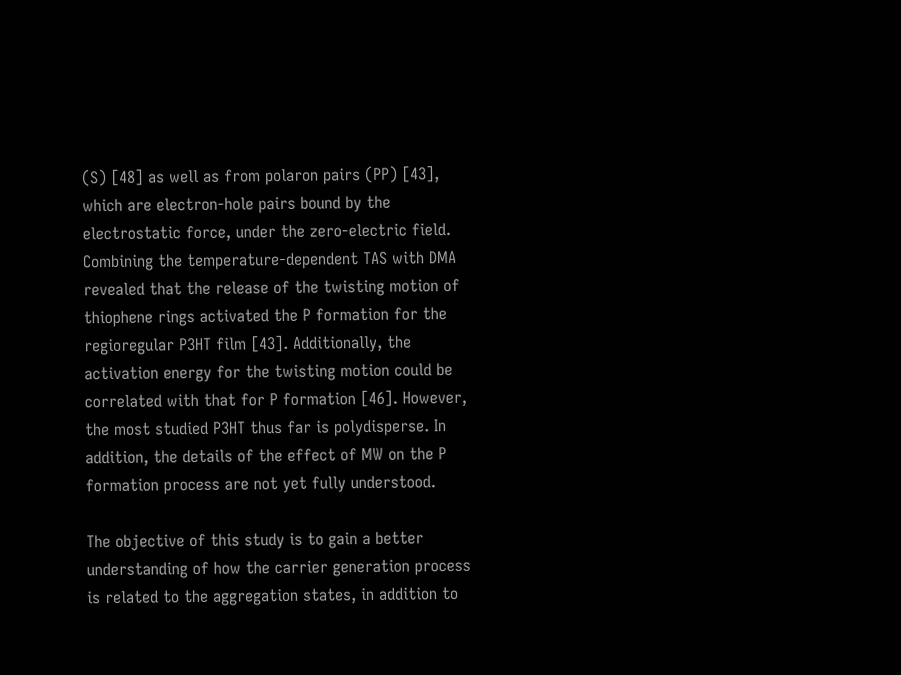(S) [48] as well as from polaron pairs (PP) [43], which are electron-hole pairs bound by the electrostatic force, under the zero-electric field. Combining the temperature-dependent TAS with DMA revealed that the release of the twisting motion of thiophene rings activated the P formation for the regioregular P3HT film [43]. Additionally, the activation energy for the twisting motion could be correlated with that for P formation [46]. However, the most studied P3HT thus far is polydisperse. In addition, the details of the effect of MW on the P formation process are not yet fully understood.

The objective of this study is to gain a better understanding of how the carrier generation process is related to the aggregation states, in addition to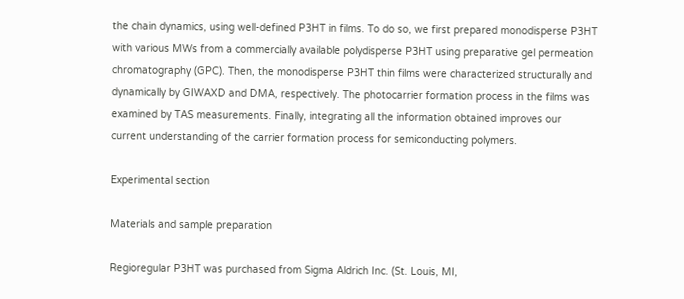the chain dynamics, using well-defined P3HT in films. To do so, we first prepared monodisperse P3HT with various MWs from a commercially available polydisperse P3HT using preparative gel permeation chromatography (GPC). Then, the monodisperse P3HT thin films were characterized structurally and dynamically by GIWAXD and DMA, respectively. The photocarrier formation process in the films was examined by TAS measurements. Finally, integrating all the information obtained improves our current understanding of the carrier formation process for semiconducting polymers.

Experimental section

Materials and sample preparation

Regioregular P3HT was purchased from Sigma Aldrich Inc. (St. Louis, MI,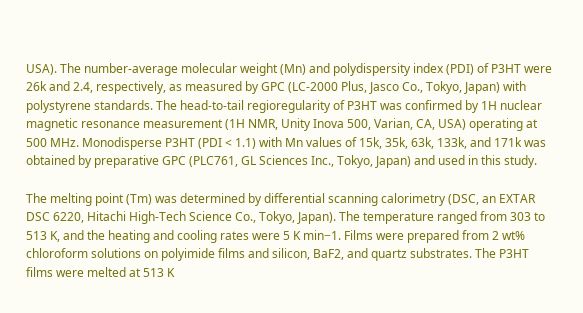USA). The number-average molecular weight (Mn) and polydispersity index (PDI) of P3HT were 26k and 2.4, respectively, as measured by GPC (LC-2000 Plus, Jasco Co., Tokyo, Japan) with polystyrene standards. The head-to-tail regioregularity of P3HT was confirmed by 1H nuclear magnetic resonance measurement (1H NMR, Unity Inova 500, Varian, CA, USA) operating at 500 MHz. Monodisperse P3HT (PDI < 1.1) with Mn values of 15k, 35k, 63k, 133k, and 171k was obtained by preparative GPC (PLC761, GL Sciences Inc., Tokyo, Japan) and used in this study.

The melting point (Tm) was determined by differential scanning calorimetry (DSC, an EXTAR DSC 6220, Hitachi High-Tech Science Co., Tokyo, Japan). The temperature ranged from 303 to 513 K, and the heating and cooling rates were 5 K min−1. Films were prepared from 2 wt% chloroform solutions on polyimide films and silicon, BaF2, and quartz substrates. The P3HT films were melted at 513 K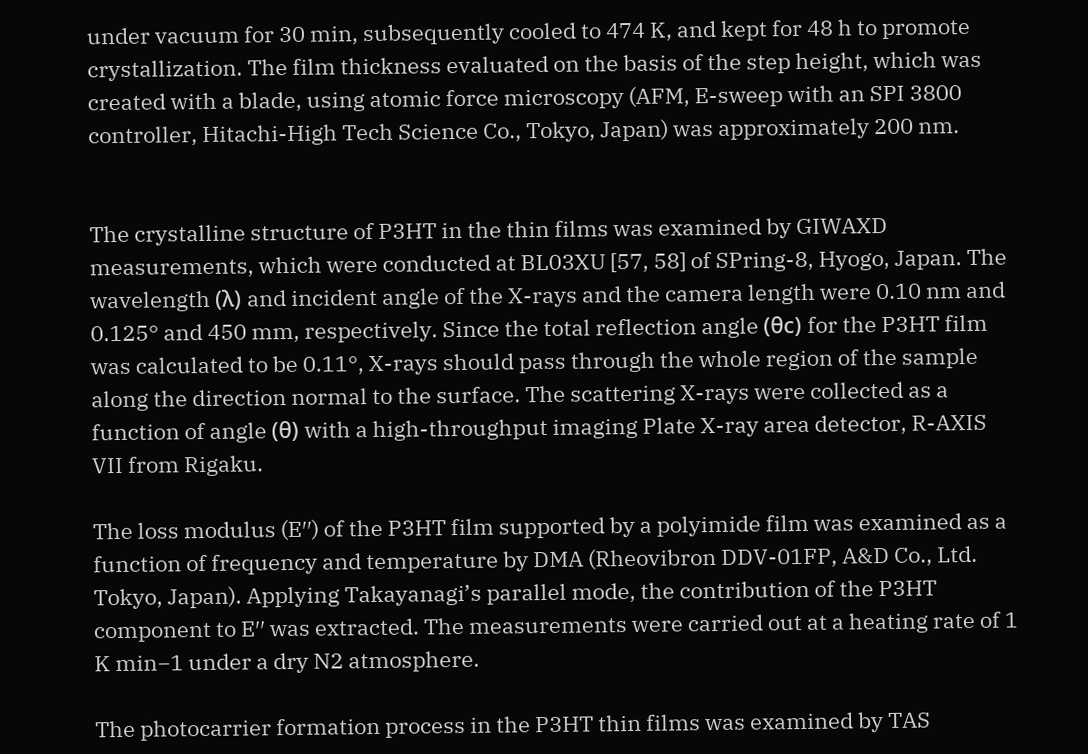under vacuum for 30 min, subsequently cooled to 474 K, and kept for 48 h to promote crystallization. The film thickness evaluated on the basis of the step height, which was created with a blade, using atomic force microscopy (AFM, E-sweep with an SPI 3800 controller, Hitachi-High Tech Science Co., Tokyo, Japan) was approximately 200 nm.


The crystalline structure of P3HT in the thin films was examined by GIWAXD measurements, which were conducted at BL03XU [57, 58] of SPring-8, Hyogo, Japan. The wavelength (λ) and incident angle of the X-rays and the camera length were 0.10 nm and 0.125° and 450 mm, respectively. Since the total reflection angle (θc) for the P3HT film was calculated to be 0.11°, X-rays should pass through the whole region of the sample along the direction normal to the surface. The scattering X-rays were collected as a function of angle (θ) with a high-throughput imaging Plate X-ray area detector, R-AXIS VII from Rigaku.

The loss modulus (E′′) of the P3HT film supported by a polyimide film was examined as a function of frequency and temperature by DMA (Rheovibron DDV-01FP, A&D Co., Ltd. Tokyo, Japan). Applying Takayanagi’s parallel mode, the contribution of the P3HT component to E′′ was extracted. The measurements were carried out at a heating rate of 1 K min−1 under a dry N2 atmosphere.

The photocarrier formation process in the P3HT thin films was examined by TAS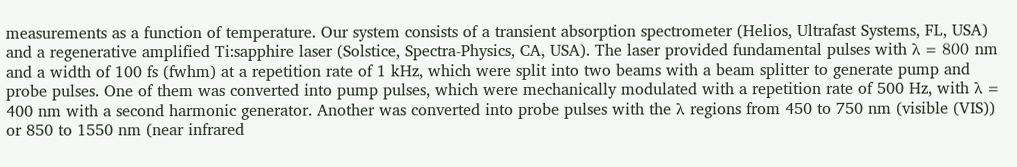measurements as a function of temperature. Our system consists of a transient absorption spectrometer (Helios, Ultrafast Systems, FL, USA) and a regenerative amplified Ti:sapphire laser (Solstice, Spectra-Physics, CA, USA). The laser provided fundamental pulses with λ = 800 nm and a width of 100 fs (fwhm) at a repetition rate of 1 kHz, which were split into two beams with a beam splitter to generate pump and probe pulses. One of them was converted into pump pulses, which were mechanically modulated with a repetition rate of 500 Hz, with λ = 400 nm with a second harmonic generator. Another was converted into probe pulses with the λ regions from 450 to 750 nm (visible (VIS)) or 850 to 1550 nm (near infrared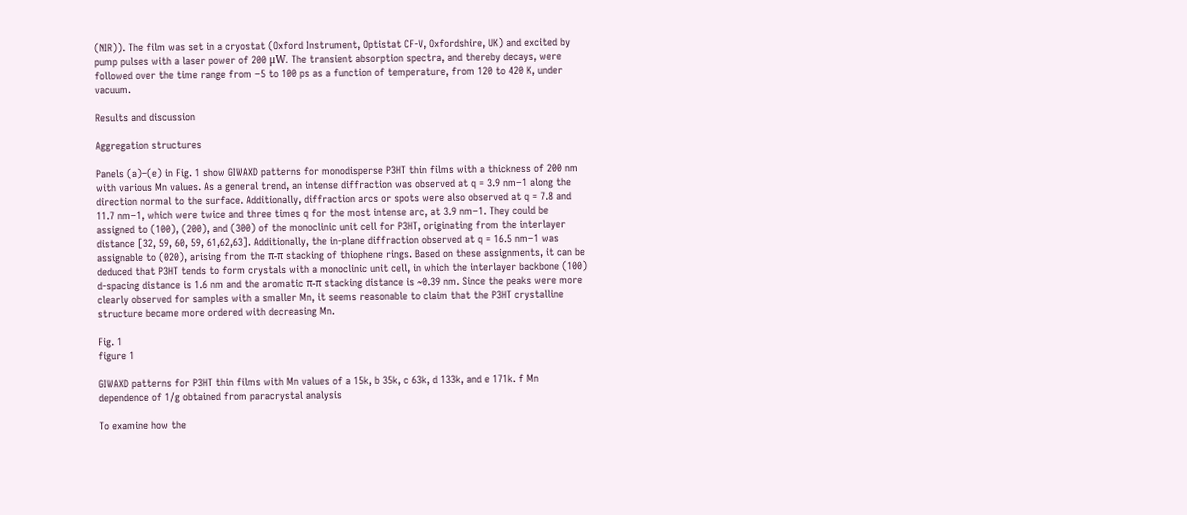(NIR)). The film was set in a cryostat (Oxford Instrument, Optistat CF-V, Oxfordshire, UK) and excited by pump pulses with a laser power of 200 μW. The transient absorption spectra, and thereby decays, were followed over the time range from −5 to 100 ps as a function of temperature, from 120 to 420 K, under vacuum.

Results and discussion

Aggregation structures

Panels (a)–(e) in Fig. 1 show GIWAXD patterns for monodisperse P3HT thin films with a thickness of 200 nm with various Mn values. As a general trend, an intense diffraction was observed at q = 3.9 nm−1 along the direction normal to the surface. Additionally, diffraction arcs or spots were also observed at q = 7.8 and 11.7 nm−1, which were twice and three times q for the most intense arc, at 3.9 nm−1. They could be assigned to (100), (200), and (300) of the monoclinic unit cell for P3HT, originating from the interlayer distance [32, 59, 60, 59, 61,62,63]. Additionally, the in-plane diffraction observed at q = 16.5 nm−1 was assignable to (020), arising from the π-π stacking of thiophene rings. Based on these assignments, it can be deduced that P3HT tends to form crystals with a monoclinic unit cell, in which the interlayer backbone (100) d-spacing distance is 1.6 nm and the aromatic π-π stacking distance is ~0.39 nm. Since the peaks were more clearly observed for samples with a smaller Mn, it seems reasonable to claim that the P3HT crystalline structure became more ordered with decreasing Mn.

Fig. 1
figure 1

GIWAXD patterns for P3HT thin films with Mn values of a 15k, b 35k, c 63k, d 133k, and e 171k. f Mn dependence of 1/g obtained from paracrystal analysis

To examine how the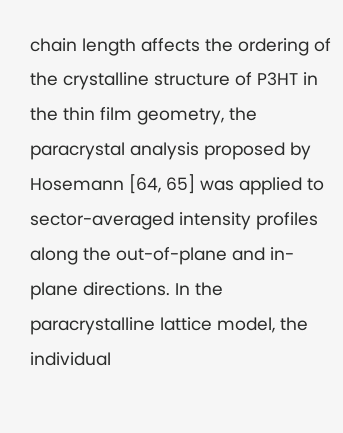chain length affects the ordering of the crystalline structure of P3HT in the thin film geometry, the paracrystal analysis proposed by Hosemann [64, 65] was applied to sector-averaged intensity profiles along the out-of-plane and in-plane directions. In the paracrystalline lattice model, the individual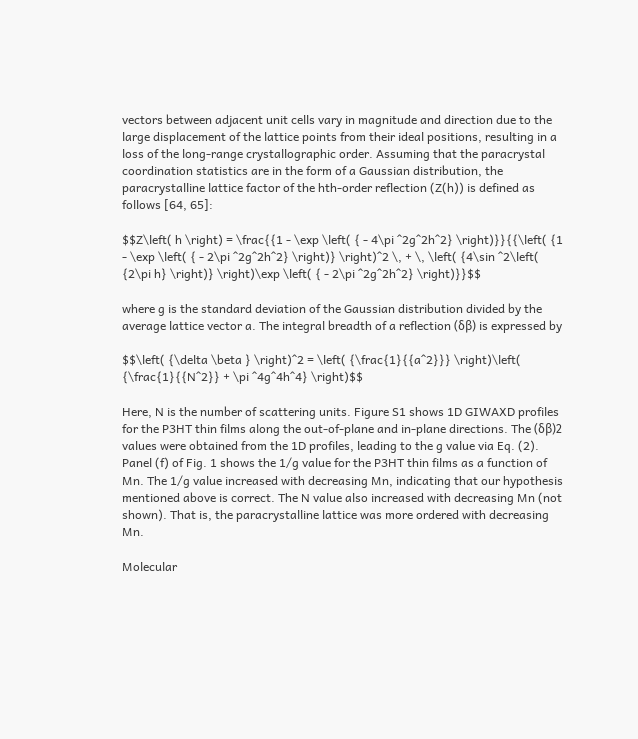vectors between adjacent unit cells vary in magnitude and direction due to the large displacement of the lattice points from their ideal positions, resulting in a loss of the long-range crystallographic order. Assuming that the paracrystal coordination statistics are in the form of a Gaussian distribution, the paracrystalline lattice factor of the hth-order reflection (Z(h)) is defined as follows [64, 65]:

$$Z\left( h \right) = \frac{{1 - \exp \left( { - 4\pi ^2g^2h^2} \right)}}{{\left( {1 - \exp \left( { - 2\pi ^2g^2h^2} \right)} \right)^2 \, + \, \left( {4\sin ^2\left( {2\pi h} \right)} \right)\exp \left( { - 2\pi ^2g^2h^2} \right)}}$$

where g is the standard deviation of the Gaussian distribution divided by the average lattice vector a. The integral breadth of a reflection (δβ) is expressed by

$$\left( {\delta \beta } \right)^2 = \left( {\frac{1}{{a^2}}} \right)\left( {\frac{1}{{N^2}} + \pi ^4g^4h^4} \right)$$

Here, N is the number of scattering units. Figure S1 shows 1D GIWAXD profiles for the P3HT thin films along the out-of-plane and in-plane directions. The (δβ)2 values were obtained from the 1D profiles, leading to the g value via Eq. (2). Panel (f) of Fig. 1 shows the 1/g value for the P3HT thin films as a function of Mn. The 1/g value increased with decreasing Mn, indicating that our hypothesis mentioned above is correct. The N value also increased with decreasing Mn (not shown). That is, the paracrystalline lattice was more ordered with decreasing Mn.

Molecular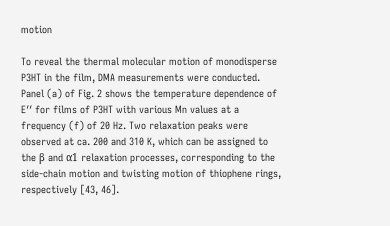motion

To reveal the thermal molecular motion of monodisperse P3HT in the film, DMA measurements were conducted. Panel (a) of Fig. 2 shows the temperature dependence of E′′ for films of P3HT with various Mn values at a frequency (f) of 20 Hz. Two relaxation peaks were observed at ca. 200 and 310 K, which can be assigned to the β and α1 relaxation processes, corresponding to the side-chain motion and twisting motion of thiophene rings, respectively [43, 46].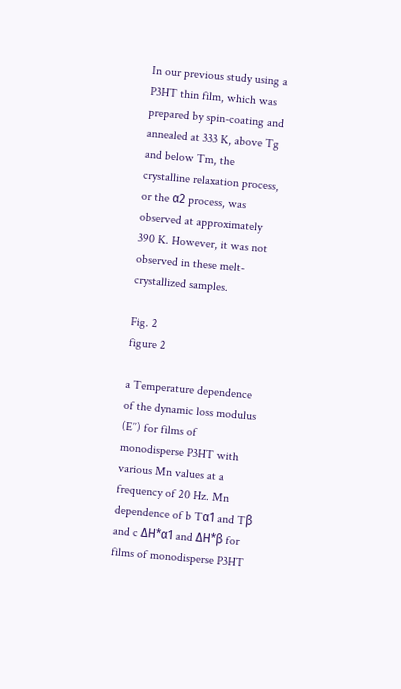In our previous study using a P3HT thin film, which was prepared by spin-coating and annealed at 333 K, above Tg and below Tm, the crystalline relaxation process, or the α2 process, was observed at approximately 390 K. However, it was not observed in these melt-crystallized samples.

Fig. 2
figure 2

a Temperature dependence of the dynamic loss modulus (E′′) for films of monodisperse P3HT with various Mn values at a frequency of 20 Hz. Mn dependence of b Tα1 and Tβ and c ΔH*α1 and ΔH*β for films of monodisperse P3HT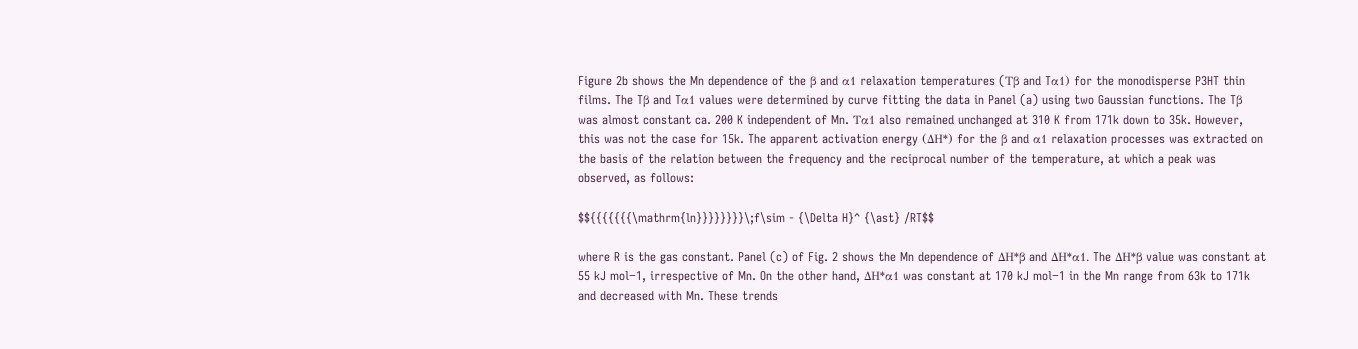Figure 2b shows the Mn dependence of the β and α1 relaxation temperatures (Tβ and Tα1) for the monodisperse P3HT thin films. The Tβ and Tα1 values were determined by curve fitting the data in Panel (a) using two Gaussian functions. The Tβ was almost constant ca. 200 K independent of Mn. Tα1 also remained unchanged at 310 K from 171k down to 35k. However, this was not the case for 15k. The apparent activation energy (ΔH*) for the β and α1 relaxation processes was extracted on the basis of the relation between the frequency and the reciprocal number of the temperature, at which a peak was observed, as follows:

$${{{{{{{\mathrm{ln}}}}}}}}\;f\sim - {\Delta H}^ {\ast} /RT$$

where R is the gas constant. Panel (c) of Fig. 2 shows the Mn dependence of ΔH*β and ΔH*α1. The ΔH*β value was constant at 55 kJ mol−1, irrespective of Mn. On the other hand, ΔH*α1 was constant at 170 kJ mol−1 in the Mn range from 63k to 171k and decreased with Mn. These trends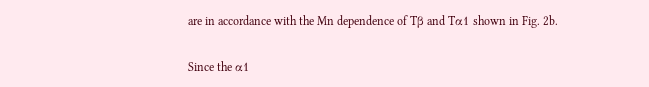are in accordance with the Mn dependence of Tβ and Tα1 shown in Fig. 2b.

Since the α1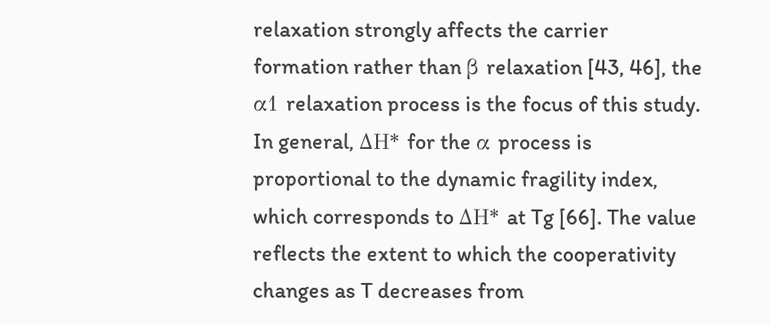relaxation strongly affects the carrier formation rather than β relaxation [43, 46], the α1 relaxation process is the focus of this study. In general, ΔH* for the α process is proportional to the dynamic fragility index, which corresponds to ΔH* at Tg [66]. The value reflects the extent to which the cooperativity changes as T decreases from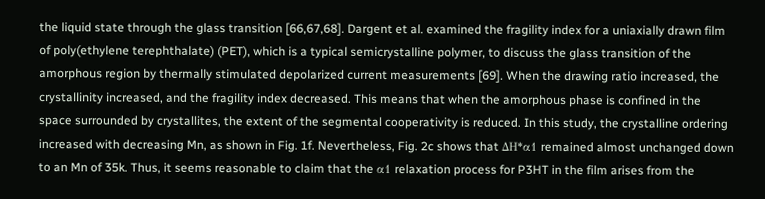the liquid state through the glass transition [66,67,68]. Dargent et al. examined the fragility index for a uniaxially drawn film of poly(ethylene terephthalate) (PET), which is a typical semicrystalline polymer, to discuss the glass transition of the amorphous region by thermally stimulated depolarized current measurements [69]. When the drawing ratio increased, the crystallinity increased, and the fragility index decreased. This means that when the amorphous phase is confined in the space surrounded by crystallites, the extent of the segmental cooperativity is reduced. In this study, the crystalline ordering increased with decreasing Mn, as shown in Fig. 1f. Nevertheless, Fig. 2c shows that ΔH*α1 remained almost unchanged down to an Mn of 35k. Thus, it seems reasonable to claim that the α1 relaxation process for P3HT in the film arises from the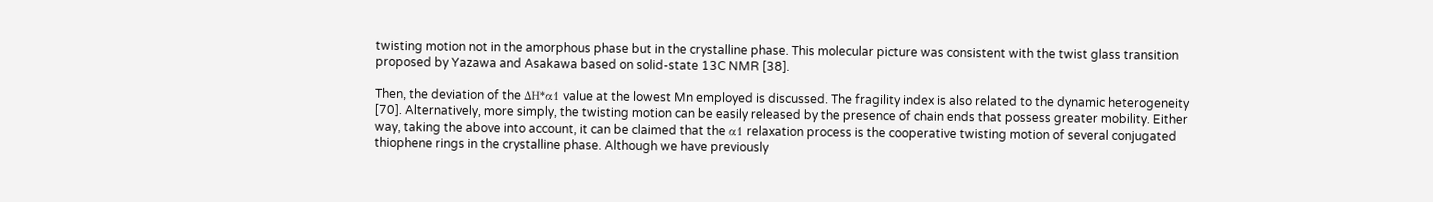twisting motion not in the amorphous phase but in the crystalline phase. This molecular picture was consistent with the twist glass transition proposed by Yazawa and Asakawa based on solid-state 13C NMR [38].

Then, the deviation of the ΔH*α1 value at the lowest Mn employed is discussed. The fragility index is also related to the dynamic heterogeneity [70]. Alternatively, more simply, the twisting motion can be easily released by the presence of chain ends that possess greater mobility. Either way, taking the above into account, it can be claimed that the α1 relaxation process is the cooperative twisting motion of several conjugated thiophene rings in the crystalline phase. Although we have previously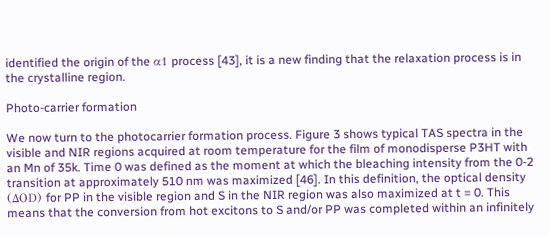identified the origin of the α1 process [43], it is a new finding that the relaxation process is in the crystalline region.

Photo-carrier formation

We now turn to the photocarrier formation process. Figure 3 shows typical TAS spectra in the visible and NIR regions acquired at room temperature for the film of monodisperse P3HT with an Mn of 35k. Time 0 was defined as the moment at which the bleaching intensity from the 0-2 transition at approximately 510 nm was maximized [46]. In this definition, the optical density (ΔOD) for PP in the visible region and S in the NIR region was also maximized at t = 0. This means that the conversion from hot excitons to S and/or PP was completed within an infinitely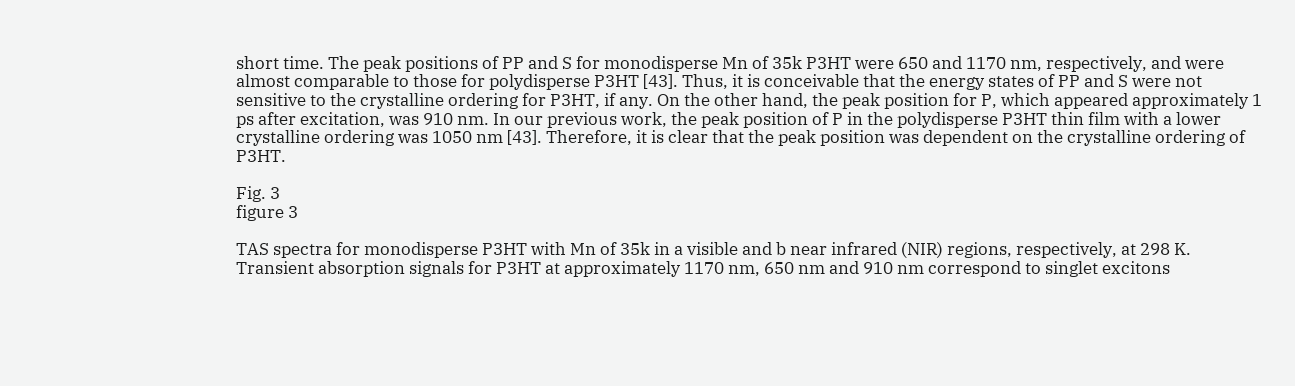short time. The peak positions of PP and S for monodisperse Mn of 35k P3HT were 650 and 1170 nm, respectively, and were almost comparable to those for polydisperse P3HT [43]. Thus, it is conceivable that the energy states of PP and S were not sensitive to the crystalline ordering for P3HT, if any. On the other hand, the peak position for P, which appeared approximately 1 ps after excitation, was 910 nm. In our previous work, the peak position of P in the polydisperse P3HT thin film with a lower crystalline ordering was 1050 nm [43]. Therefore, it is clear that the peak position was dependent on the crystalline ordering of P3HT.

Fig. 3
figure 3

TAS spectra for monodisperse P3HT with Mn of 35k in a visible and b near infrared (NIR) regions, respectively, at 298 K. Transient absorption signals for P3HT at approximately 1170 nm, 650 nm and 910 nm correspond to singlet excitons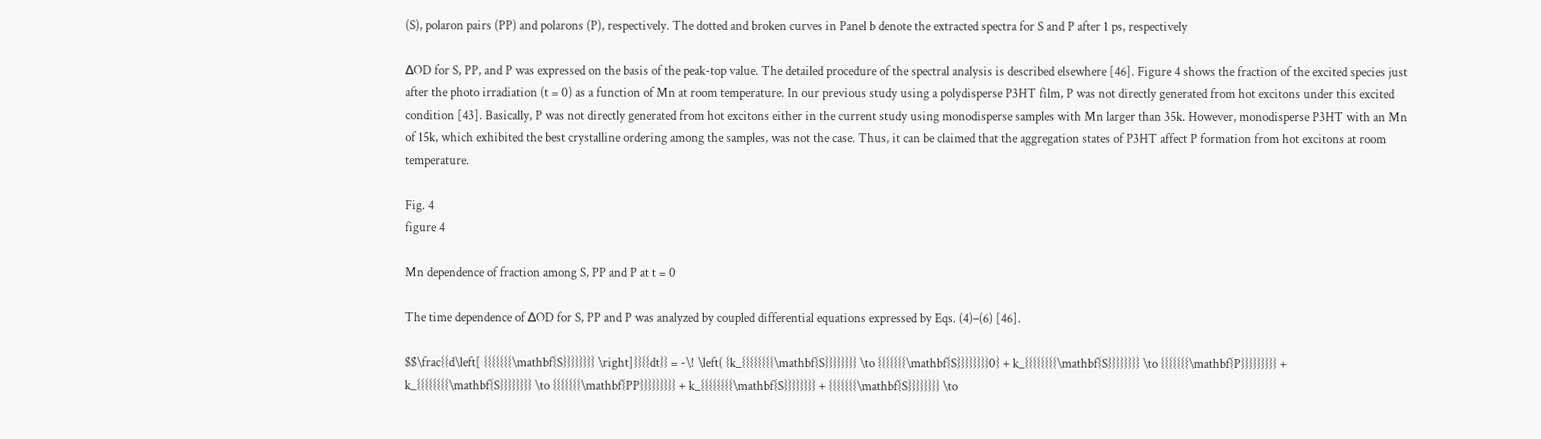(S), polaron pairs (PP) and polarons (P), respectively. The dotted and broken curves in Panel b denote the extracted spectra for S and P after 1 ps, respectively

ΔOD for S, PP, and P was expressed on the basis of the peak-top value. The detailed procedure of the spectral analysis is described elsewhere [46]. Figure 4 shows the fraction of the excited species just after the photo irradiation (t = 0) as a function of Mn at room temperature. In our previous study using a polydisperse P3HT film, P was not directly generated from hot excitons under this excited condition [43]. Basically, P was not directly generated from hot excitons either in the current study using monodisperse samples with Mn larger than 35k. However, monodisperse P3HT with an Mn of 15k, which exhibited the best crystalline ordering among the samples, was not the case. Thus, it can be claimed that the aggregation states of P3HT affect P formation from hot excitons at room temperature.

Fig. 4
figure 4

Mn dependence of fraction among S, PP and P at t = 0

The time dependence of ΔOD for S, PP and P was analyzed by coupled differential equations expressed by Eqs. (4)–(6) [46].

$$\frac{{d\left[ {{{{{{{\mathbf{S}}}}}}}} \right]}}{{dt}} = -\! \left( {k_{{{{{{{{\mathbf{S}}}}}}}} \to {{{{{{{\mathbf{S}}}}}}}}0} + k_{{{{{{{{\mathbf{S}}}}}}}} \to {{{{{{{\mathbf{P}}}}}}}}} + k_{{{{{{{{\mathbf{S}}}}}}}} \to {{{{{{{\mathbf{PP}}}}}}}}} + k_{{{{{{{{\mathbf{S}}}}}}}} + {{{{{{{\mathbf{S}}}}}}}} \to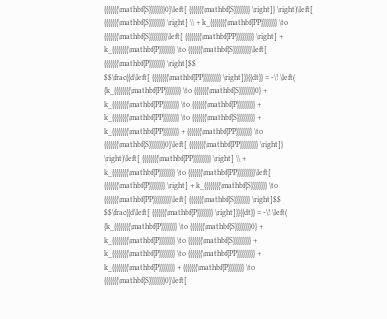{{{{{{{\mathbf{S}}}}}}}}0}\left[ {{{{{{{\mathbf{S}}}}}}}} \right]} \right)\left[ {{{{{{{\mathbf{S}}}}}}}} \right] \\ + k_{{{{{{{{\mathbf{PP}}}}}}}} \to {{{{{{{\mathbf{S}}}}}}}}}\left[ {{{{{{{{\mathbf{PP}}}}}}}}} \right] + k_{{{{{{{{\mathbf{P}}}}}}}} \to {{{{{{{\mathbf{S}}}}}}}}}\left[ {{{{{{{\mathbf{P}}}}}}}} \right]$$
$$\frac{{d\left[ {{{{{{{{\mathbf{PP}}}}}}}}} \right]}}{{dt}} = -\! \left( {k_{{{{{{{{\mathbf{PP}}}}}}}} \to {{{{{{{\mathbf{S}}}}}}}}0} + k_{{{{{{{{\mathbf{PP}}}}}}}} \to {{{{{{{\mathbf{P}}}}}}}}} + k_{{{{{{{{\mathbf{PP}}}}}}}} \to {{{{{{{\mathbf{S}}}}}}}}} + k_{{{{{{{{\mathbf{PP}}}}}}}} + {{{{{{{\mathbf{PP}}}}}}}} \to {{{{{{{\mathbf{S}}}}}}}}0}\left[ {{{{{{{{\mathbf{PP}}}}}}}}} \right]} \right)\left[ {{{{{{{{\mathbf{PP}}}}}}}}} \right] \\ + k_{{{{{{{{\mathbf{P}}}}}}}} \to {{{{{{{\mathbf{PP}}}}}}}}}\left[ {{{{{{{\mathbf{P}}}}}}}} \right] + k_{{{{{{{{\mathbf{S}}}}}}}} \to {{{{{{{\mathbf{PP}}}}}}}}}\left[ {{{{{{{\mathbf{S}}}}}}}} \right]$$
$$\frac{{d\left[ {{{{{{{\mathbf{P}}}}}}}} \right]}}{{dt}} = -\! \left( {k_{{{{{{{{\mathbf{P}}}}}}}} \to {{{{{{{\mathbf{S}}}}}}}}0} + k_{{{{{{{{\mathbf{P}}}}}}}} \to {{{{{{{\mathbf{S}}}}}}}}} + k_{{{{{{{{\mathbf{P}}}}}}}} \to {{{{{{{\mathbf{PP}}}}}}}}} + k_{{{{{{{{\mathbf{P}}}}}}}} + {{{{{{{\mathbf{P}}}}}}}} \to {{{{{{{\mathbf{S}}}}}}}}0}\left[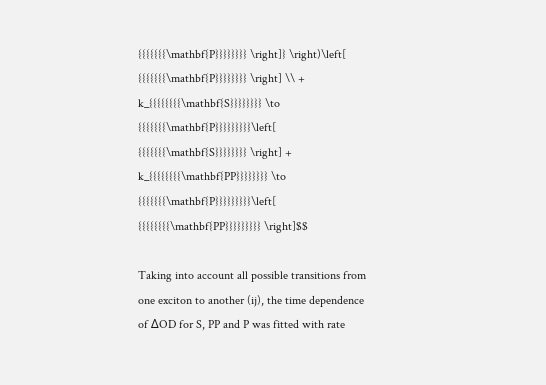{{{{{{{\mathbf{P}}}}}}}} \right]} \right)\left[ {{{{{{{\mathbf{P}}}}}}}} \right] \\ + k_{{{{{{{{\mathbf{S}}}}}}}} \to {{{{{{{\mathbf{P}}}}}}}}}\left[ {{{{{{{\mathbf{S}}}}}}}} \right] + k_{{{{{{{{\mathbf{PP}}}}}}}} \to {{{{{{{\mathbf{P}}}}}}}}}\left[ {{{{{{{{\mathbf{PP}}}}}}}}} \right]$$

Taking into account all possible transitions from one exciton to another (ij), the time dependence of ΔOD for S, PP and P was fitted with rate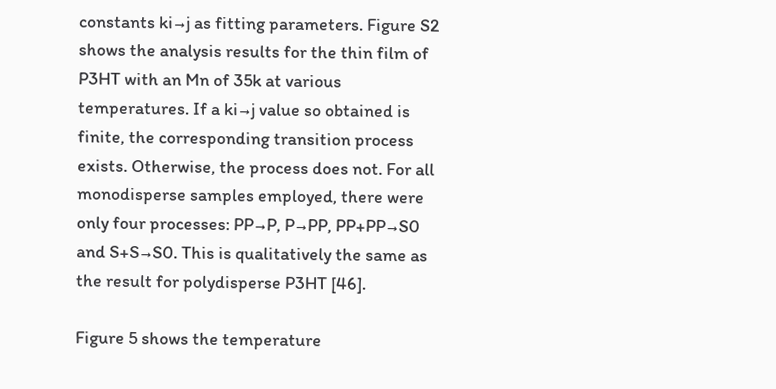constants ki→j as fitting parameters. Figure S2 shows the analysis results for the thin film of P3HT with an Mn of 35k at various temperatures. If a ki→j value so obtained is finite, the corresponding transition process exists. Otherwise, the process does not. For all monodisperse samples employed, there were only four processes: PP→P, P→PP, PP+PP→S0 and S+S→S0. This is qualitatively the same as the result for polydisperse P3HT [46].

Figure 5 shows the temperature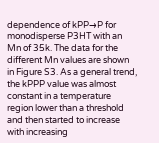dependence of kPP→P for monodisperse P3HT with an Mn of 35k. The data for the different Mn values are shown in Figure S3. As a general trend, the kPPP value was almost constant in a temperature region lower than a threshold and then started to increase with increasing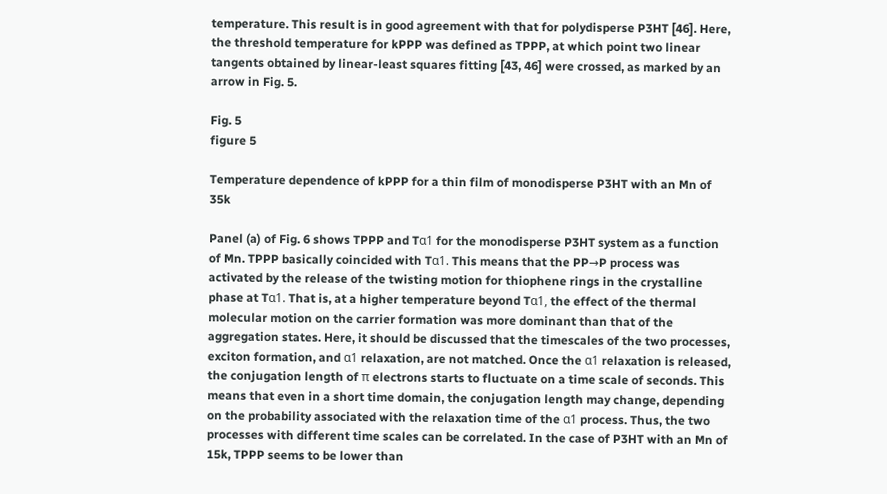temperature. This result is in good agreement with that for polydisperse P3HT [46]. Here, the threshold temperature for kPPP was defined as TPPP, at which point two linear tangents obtained by linear-least squares fitting [43, 46] were crossed, as marked by an arrow in Fig. 5.

Fig. 5
figure 5

Temperature dependence of kPPP for a thin film of monodisperse P3HT with an Mn of 35k

Panel (a) of Fig. 6 shows TPPP and Tα1 for the monodisperse P3HT system as a function of Mn. TPPP basically coincided with Tα1. This means that the PP→P process was activated by the release of the twisting motion for thiophene rings in the crystalline phase at Tα1. That is, at a higher temperature beyond Tα1, the effect of the thermal molecular motion on the carrier formation was more dominant than that of the aggregation states. Here, it should be discussed that the timescales of the two processes, exciton formation, and α1 relaxation, are not matched. Once the α1 relaxation is released, the conjugation length of π electrons starts to fluctuate on a time scale of seconds. This means that even in a short time domain, the conjugation length may change, depending on the probability associated with the relaxation time of the α1 process. Thus, the two processes with different time scales can be correlated. In the case of P3HT with an Mn of 15k, TPPP seems to be lower than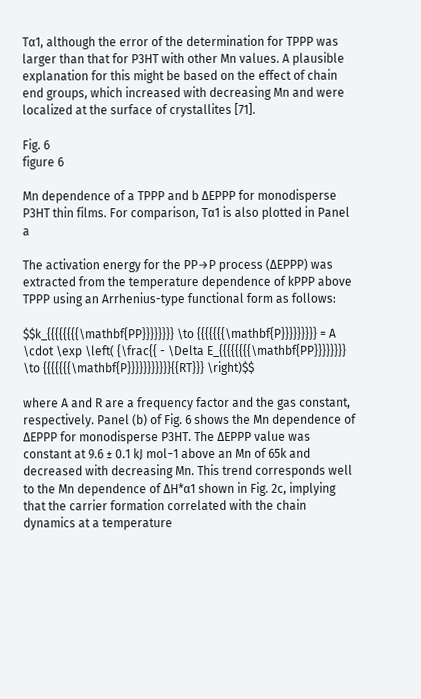Tα1, although the error of the determination for TPPP was larger than that for P3HT with other Mn values. A plausible explanation for this might be based on the effect of chain end groups, which increased with decreasing Mn and were localized at the surface of crystallites [71].

Fig. 6
figure 6

Mn dependence of a TPPP and b ΔEPPP for monodisperse P3HT thin films. For comparison, Tα1 is also plotted in Panel a

The activation energy for the PP→P process (ΔEPPP) was extracted from the temperature dependence of kPPP above TPPP using an Arrhenius-type functional form as follows:

$$k_{{{{{{{{\mathbf{PP}}}}}}}} \to {{{{{{{\mathbf{P}}}}}}}}} = A \cdot \exp \left( {\frac{{ - \Delta E_{{{{{{{{\mathbf{PP}}}}}}}} \to {{{{{{{\mathbf{P}}}}}}}}}}}{{RT}}} \right)$$

where A and R are a frequency factor and the gas constant, respectively. Panel (b) of Fig. 6 shows the Mn dependence of ΔEPPP for monodisperse P3HT. The ΔEPPP value was constant at 9.6 ± 0.1 kJ mol−1 above an Mn of 65k and decreased with decreasing Mn. This trend corresponds well to the Mn dependence of ΔH*α1 shown in Fig. 2c, implying that the carrier formation correlated with the chain dynamics at a temperature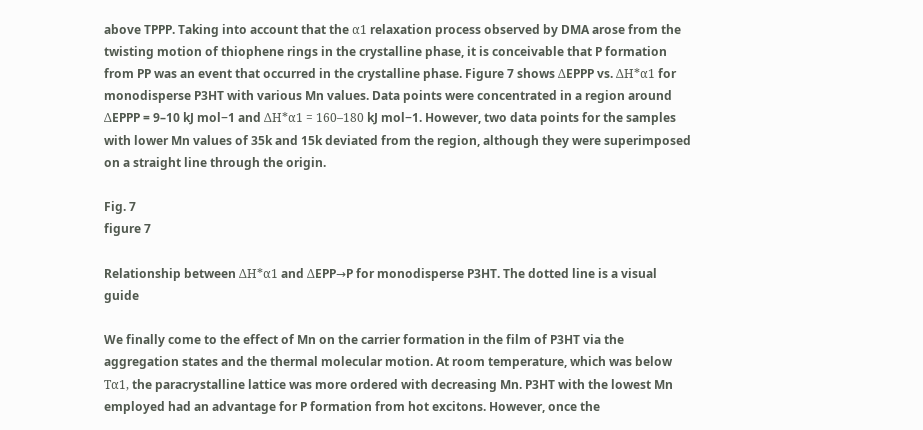above TPPP. Taking into account that the α1 relaxation process observed by DMA arose from the twisting motion of thiophene rings in the crystalline phase, it is conceivable that P formation from PP was an event that occurred in the crystalline phase. Figure 7 shows ΔEPPP vs. ΔH*α1 for monodisperse P3HT with various Mn values. Data points were concentrated in a region around ΔEPPP = 9–10 kJ mol−1 and ΔH*α1 = 160–180 kJ mol−1. However, two data points for the samples with lower Mn values of 35k and 15k deviated from the region, although they were superimposed on a straight line through the origin.

Fig. 7
figure 7

Relationship between ΔH*α1 and ΔEPP→P for monodisperse P3HT. The dotted line is a visual guide

We finally come to the effect of Mn on the carrier formation in the film of P3HT via the aggregation states and the thermal molecular motion. At room temperature, which was below Tα1, the paracrystalline lattice was more ordered with decreasing Mn. P3HT with the lowest Mn employed had an advantage for P formation from hot excitons. However, once the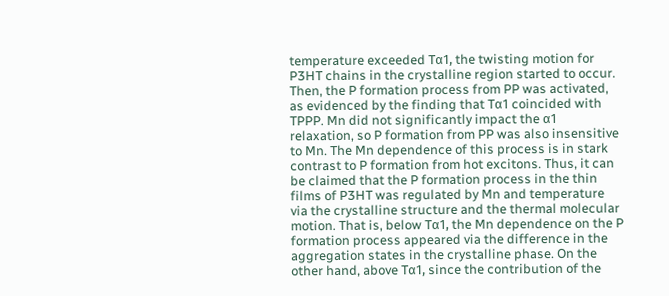temperature exceeded Tα1, the twisting motion for P3HT chains in the crystalline region started to occur. Then, the P formation process from PP was activated, as evidenced by the finding that Tα1 coincided with TPPP. Mn did not significantly impact the α1 relaxation, so P formation from PP was also insensitive to Mn. The Mn dependence of this process is in stark contrast to P formation from hot excitons. Thus, it can be claimed that the P formation process in the thin films of P3HT was regulated by Mn and temperature via the crystalline structure and the thermal molecular motion. That is, below Tα1, the Mn dependence on the P formation process appeared via the difference in the aggregation states in the crystalline phase. On the other hand, above Tα1, since the contribution of the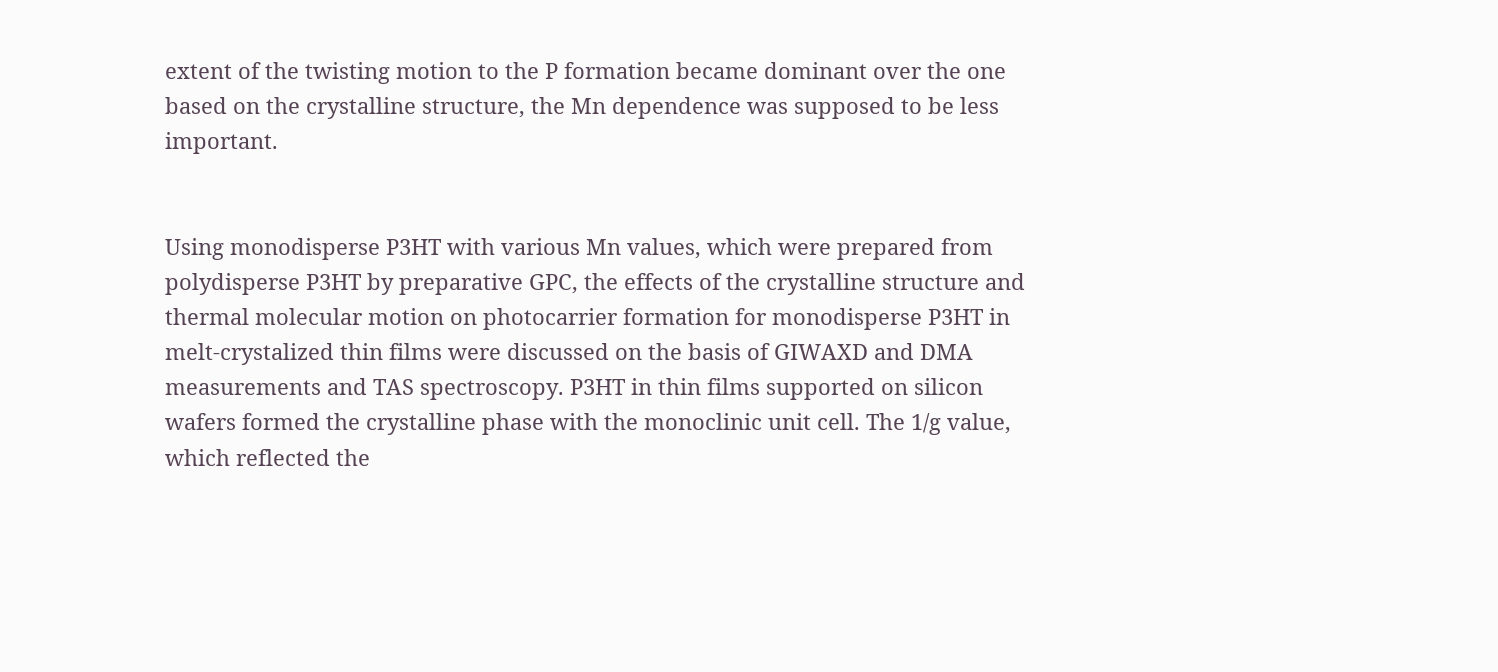extent of the twisting motion to the P formation became dominant over the one based on the crystalline structure, the Mn dependence was supposed to be less important.


Using monodisperse P3HT with various Mn values, which were prepared from polydisperse P3HT by preparative GPC, the effects of the crystalline structure and thermal molecular motion on photocarrier formation for monodisperse P3HT in melt-crystalized thin films were discussed on the basis of GIWAXD and DMA measurements and TAS spectroscopy. P3HT in thin films supported on silicon wafers formed the crystalline phase with the monoclinic unit cell. The 1/g value, which reflected the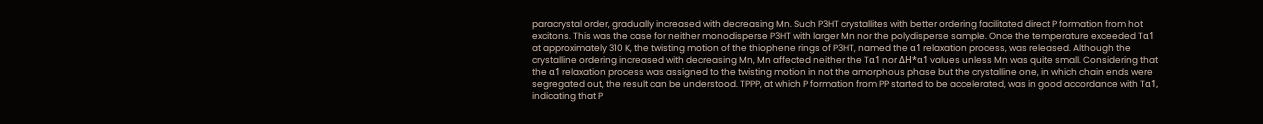paracrystal order, gradually increased with decreasing Mn. Such P3HT crystallites with better ordering facilitated direct P formation from hot excitons. This was the case for neither monodisperse P3HT with larger Mn nor the polydisperse sample. Once the temperature exceeded Tα1 at approximately 310 K, the twisting motion of the thiophene rings of P3HT, named the α1 relaxation process, was released. Although the crystalline ordering increased with decreasing Mn, Mn affected neither the Tα1 nor ΔH*α1 values unless Mn was quite small. Considering that the α1 relaxation process was assigned to the twisting motion in not the amorphous phase but the crystalline one, in which chain ends were segregated out, the result can be understood. TPPP, at which P formation from PP started to be accelerated, was in good accordance with Tα1, indicating that P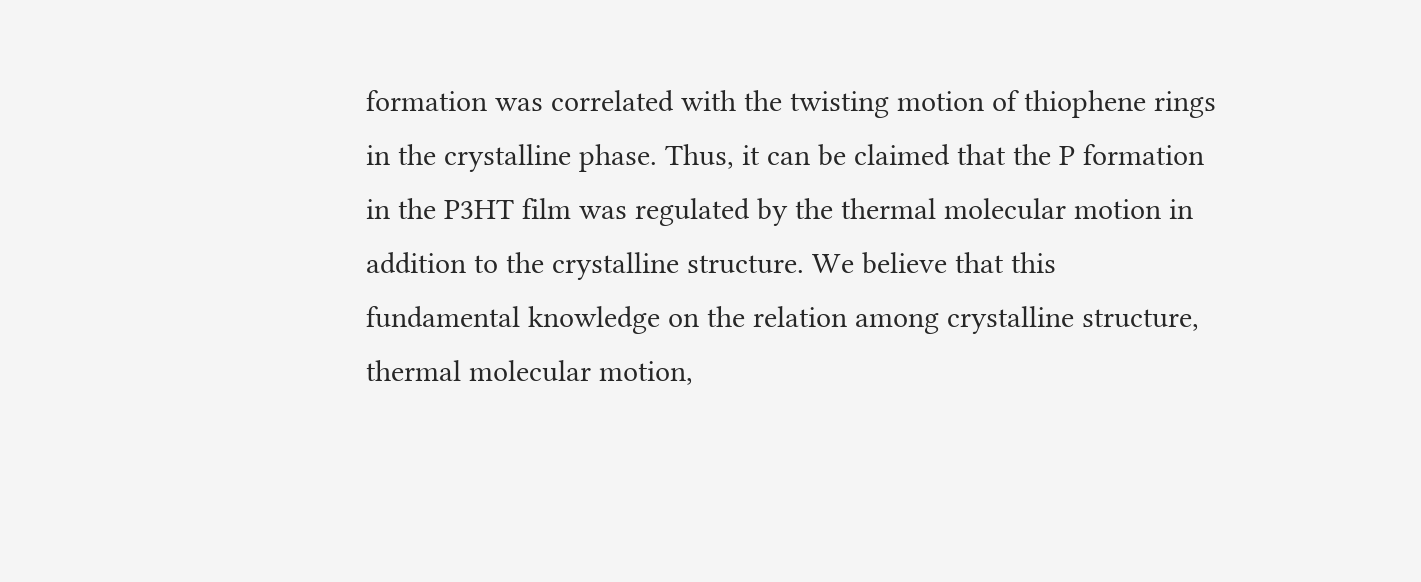formation was correlated with the twisting motion of thiophene rings in the crystalline phase. Thus, it can be claimed that the P formation in the P3HT film was regulated by the thermal molecular motion in addition to the crystalline structure. We believe that this fundamental knowledge on the relation among crystalline structure, thermal molecular motion,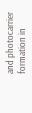and photocarrier formation in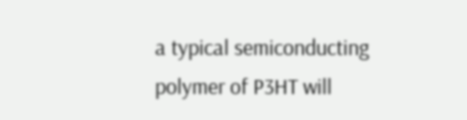a typical semiconducting polymer of P3HT will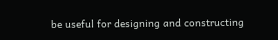be useful for designing and constructing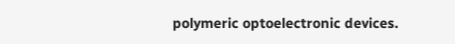polymeric optoelectronic devices.